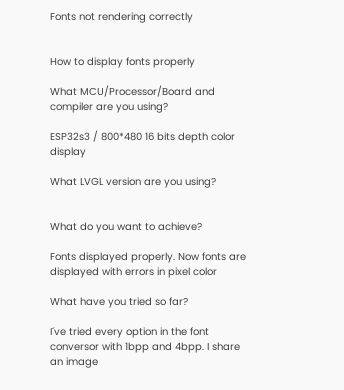Fonts not rendering correctly


How to display fonts properly

What MCU/Processor/Board and compiler are you using?

ESP32s3 / 800*480 16 bits depth color display

What LVGL version are you using?


What do you want to achieve?

Fonts displayed properly. Now fonts are displayed with errors in pixel color

What have you tried so far?

I´ve tried every option in the font conversor with 1bpp and 4bpp. I share an image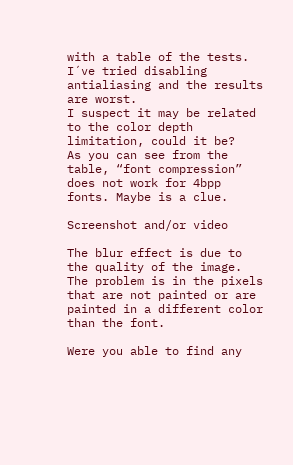with a table of the tests. I´ve tried disabling antialiasing and the results are worst.
I suspect it may be related to the color depth limitation, could it be?
As you can see from the table, “font compression” does not work for 4bpp fonts. Maybe is a clue.

Screenshot and/or video

The blur effect is due to the quality of the image. The problem is in the pixels that are not painted or are painted in a different color than the font.

Were you able to find any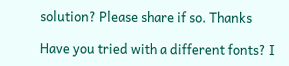solution? Please share if so. Thanks

Have you tried with a different fonts? I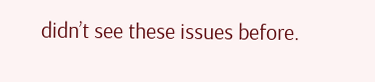didn’t see these issues before.